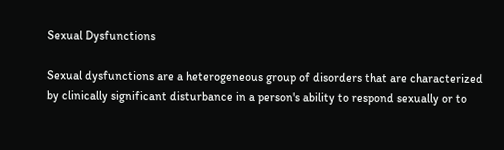Sexual Dysfunctions

Sexual dysfunctions are a heterogeneous group of disorders that are characterized by clinically significant disturbance in a person's ability to respond sexually or to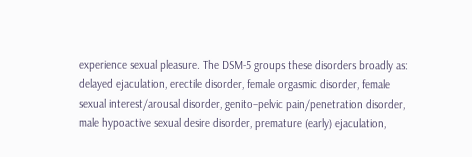experience sexual pleasure. The DSM-5 groups these disorders broadly as: delayed ejaculation, erectile disorder, female orgasmic disorder, female sexual interest/arousal disorder, genito–pelvic pain/penetration disorder, male hypoactive sexual desire disorder, premature (early) ejaculation,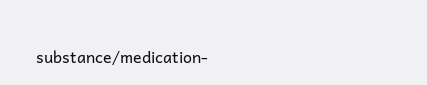substance/medication-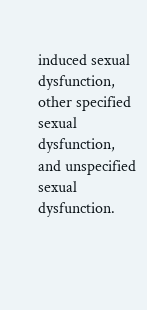induced sexual dysfunction, other specified sexual dysfunction, and unspecified sexual dysfunction.